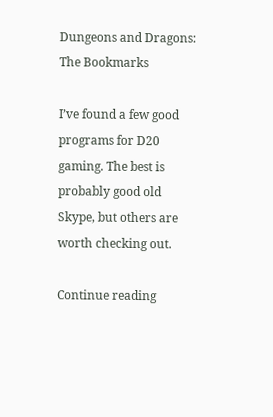Dungeons and Dragons: The Bookmarks

I’ve found a few good programs for D20 gaming. The best is probably good old Skype, but others are worth checking out.

Continue reading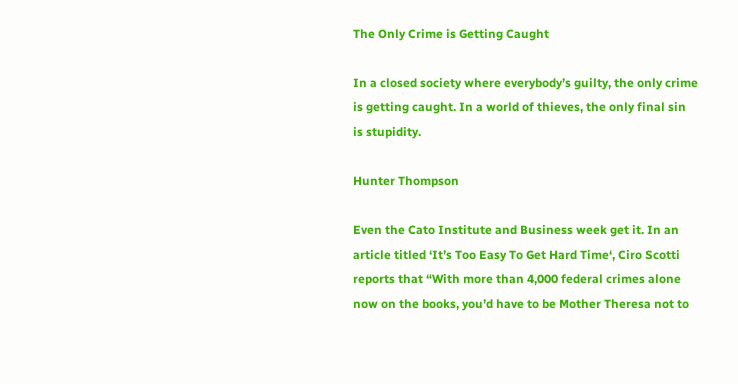The Only Crime is Getting Caught

In a closed society where everybody’s guilty, the only crime is getting caught. In a world of thieves, the only final sin is stupidity.

Hunter Thompson

Even the Cato Institute and Business week get it. In an article titled ‘It’s Too Easy To Get Hard Time‘, Ciro Scotti reports that “With more than 4,000 federal crimes alone now on the books, you’d have to be Mother Theresa not to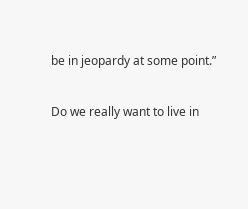be in jeopardy at some point.”

Do we really want to live in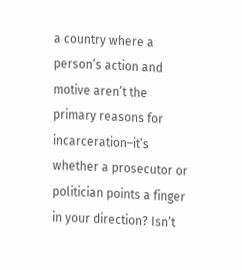a country where a person’s action and motive aren’t the primary reasons for incarceration–it’s whether a prosecutor or politician points a finger in your direction? Isn’t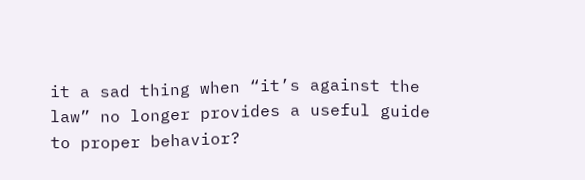it a sad thing when “it’s against the law” no longer provides a useful guide to proper behavior?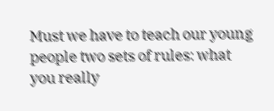Must we have to teach our young people two sets of rules: what you really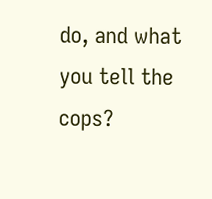do, and what you tell the cops?